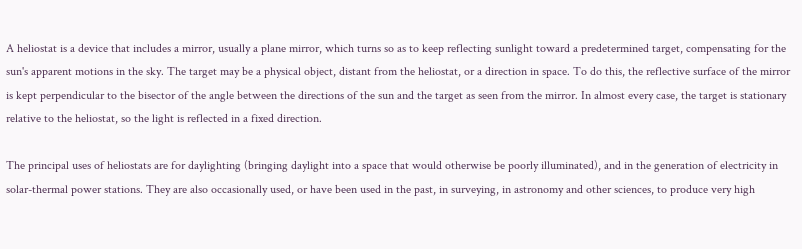A heliostat is a device that includes a mirror, usually a plane mirror, which turns so as to keep reflecting sunlight toward a predetermined target, compensating for the sun's apparent motions in the sky. The target may be a physical object, distant from the heliostat, or a direction in space. To do this, the reflective surface of the mirror is kept perpendicular to the bisector of the angle between the directions of the sun and the target as seen from the mirror. In almost every case, the target is stationary relative to the heliostat, so the light is reflected in a fixed direction.

The principal uses of heliostats are for daylighting (bringing daylight into a space that would otherwise be poorly illuminated), and in the generation of electricity in solar-thermal power stations. They are also occasionally used, or have been used in the past, in surveying, in astronomy and other sciences, to produce very high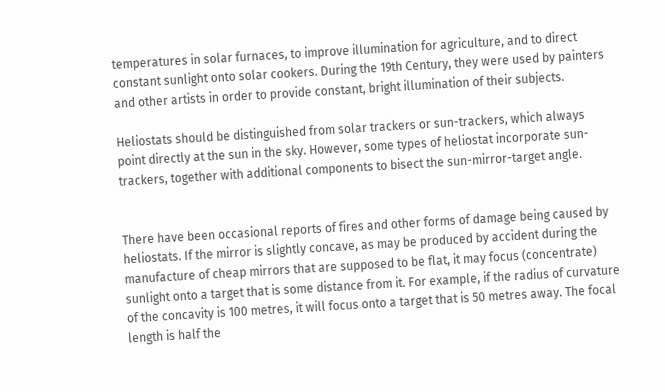temperatures in solar furnaces, to improve illumination for agriculture, and to direct constant sunlight onto solar cookers. During the 19th Century, they were used by painters and other artists in order to provide constant, bright illumination of their subjects.

Heliostats should be distinguished from solar trackers or sun-trackers, which always point directly at the sun in the sky. However, some types of heliostat incorporate sun-trackers, together with additional components to bisect the sun-mirror-target angle.


There have been occasional reports of fires and other forms of damage being caused by heliostats. If the mirror is slightly concave, as may be produced by accident during the manufacture of cheap mirrors that are supposed to be flat, it may focus (concentrate) sunlight onto a target that is some distance from it. For example, if the radius of curvature of the concavity is 100 metres, it will focus onto a target that is 50 metres away. The focal length is half the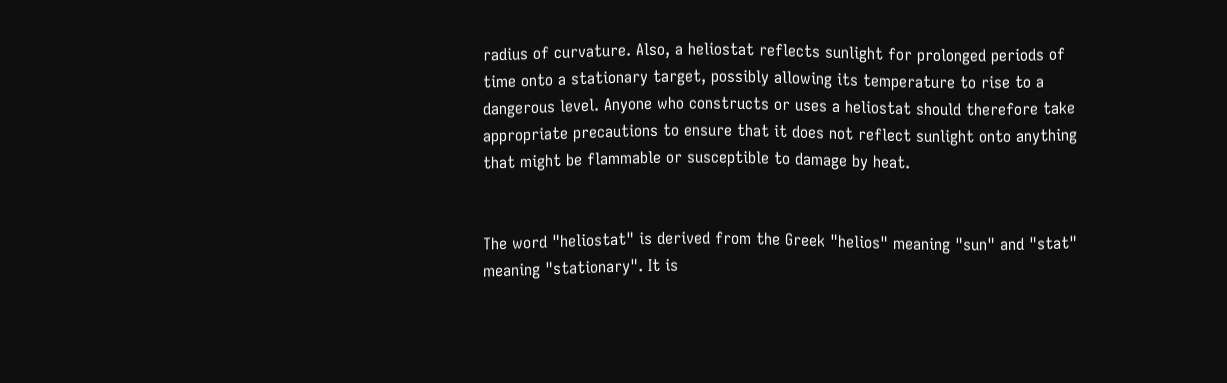radius of curvature. Also, a heliostat reflects sunlight for prolonged periods of time onto a stationary target, possibly allowing its temperature to rise to a dangerous level. Anyone who constructs or uses a heliostat should therefore take appropriate precautions to ensure that it does not reflect sunlight onto anything that might be flammable or susceptible to damage by heat.


The word "heliostat" is derived from the Greek "helios" meaning "sun" and "stat" meaning "stationary". It is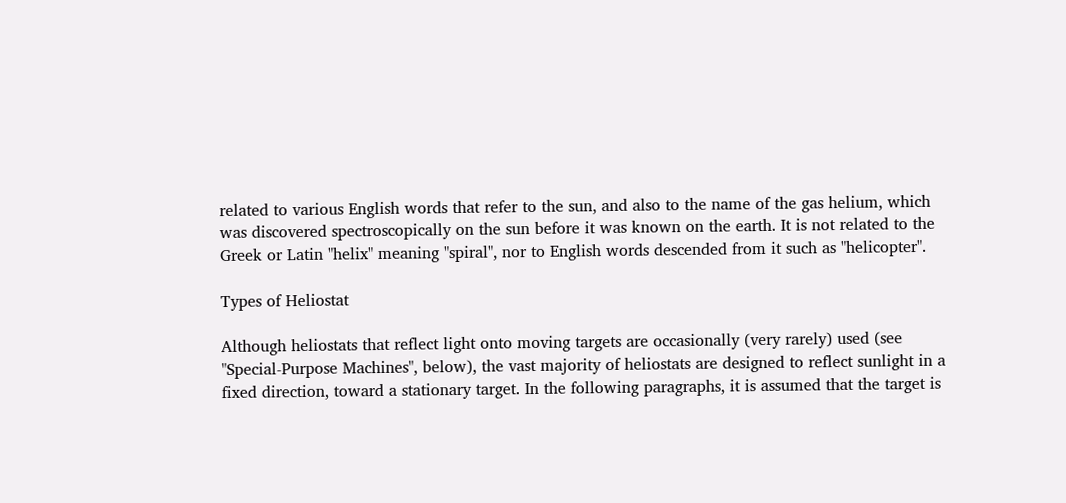related to various English words that refer to the sun, and also to the name of the gas helium, which was discovered spectroscopically on the sun before it was known on the earth. It is not related to the Greek or Latin "helix" meaning "spiral", nor to English words descended from it such as "helicopter".

Types of Heliostat

Although heliostats that reflect light onto moving targets are occasionally (very rarely) used (see "Special-Purpose Machines", below), the vast majority of heliostats are designed to reflect sunlight in a fixed direction, toward a stationary target. In the following paragraphs, it is assumed that the target is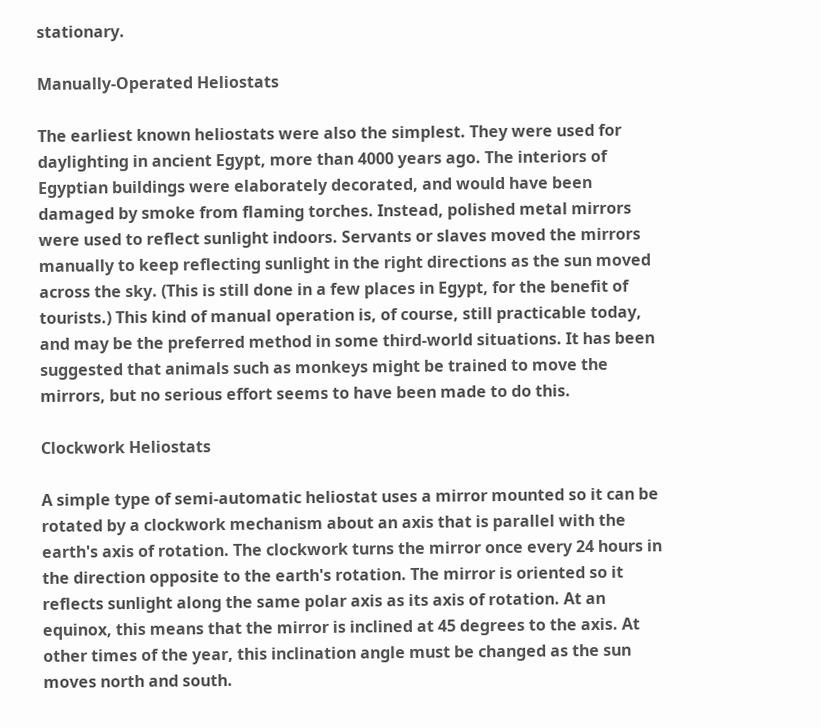stationary.

Manually-Operated Heliostats

The earliest known heliostats were also the simplest. They were used for daylighting in ancient Egypt, more than 4000 years ago. The interiors of Egyptian buildings were elaborately decorated, and would have been damaged by smoke from flaming torches. Instead, polished metal mirrors were used to reflect sunlight indoors. Servants or slaves moved the mirrors manually to keep reflecting sunlight in the right directions as the sun moved across the sky. (This is still done in a few places in Egypt, for the benefit of tourists.) This kind of manual operation is, of course, still practicable today, and may be the preferred method in some third-world situations. It has been suggested that animals such as monkeys might be trained to move the mirrors, but no serious effort seems to have been made to do this.

Clockwork Heliostats

A simple type of semi-automatic heliostat uses a mirror mounted so it can be rotated by a clockwork mechanism about an axis that is parallel with the earth's axis of rotation. The clockwork turns the mirror once every 24 hours in the direction opposite to the earth's rotation. The mirror is oriented so it reflects sunlight along the same polar axis as its axis of rotation. At an equinox, this means that the mirror is inclined at 45 degrees to the axis. At other times of the year, this inclination angle must be changed as the sun moves north and south.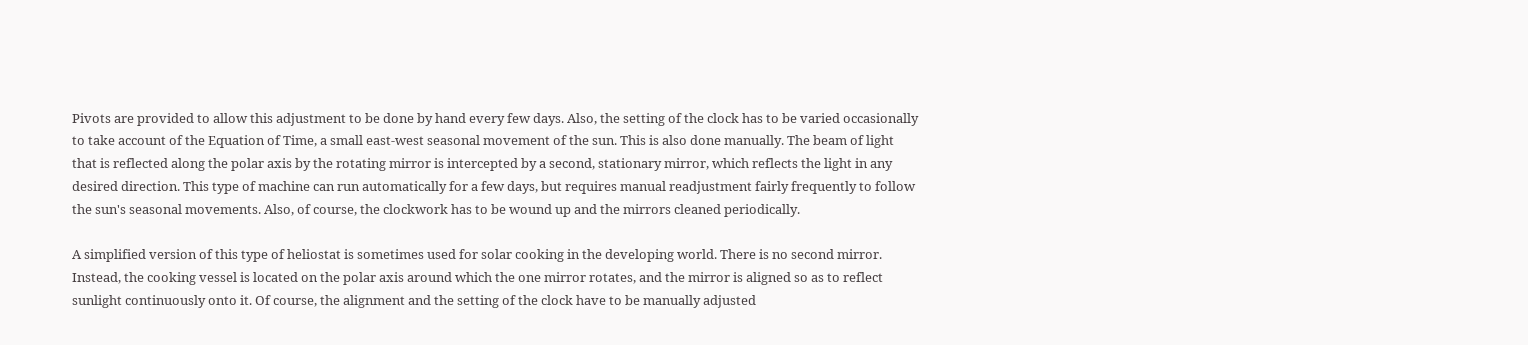Pivots are provided to allow this adjustment to be done by hand every few days. Also, the setting of the clock has to be varied occasionally to take account of the Equation of Time, a small east-west seasonal movement of the sun. This is also done manually. The beam of light that is reflected along the polar axis by the rotating mirror is intercepted by a second, stationary mirror, which reflects the light in any desired direction. This type of machine can run automatically for a few days, but requires manual readjustment fairly frequently to follow the sun's seasonal movements. Also, of course, the clockwork has to be wound up and the mirrors cleaned periodically.

A simplified version of this type of heliostat is sometimes used for solar cooking in the developing world. There is no second mirror. Instead, the cooking vessel is located on the polar axis around which the one mirror rotates, and the mirror is aligned so as to reflect sunlight continuously onto it. Of course, the alignment and the setting of the clock have to be manually adjusted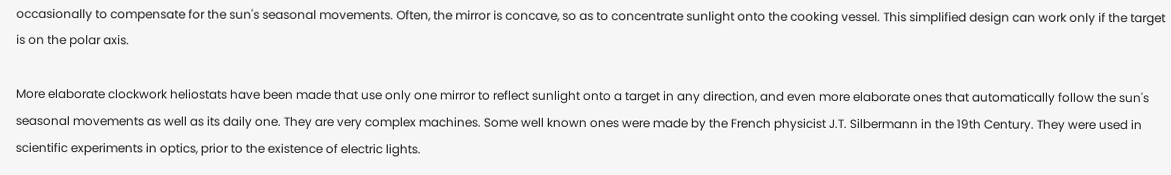occasionally to compensate for the sun's seasonal movements. Often, the mirror is concave, so as to concentrate sunlight onto the cooking vessel. This simplified design can work only if the target is on the polar axis.

More elaborate clockwork heliostats have been made that use only one mirror to reflect sunlight onto a target in any direction, and even more elaborate ones that automatically follow the sun's seasonal movements as well as its daily one. They are very complex machines. Some well known ones were made by the French physicist J.T. Silbermann in the 19th Century. They were used in scientific experiments in optics, prior to the existence of electric lights.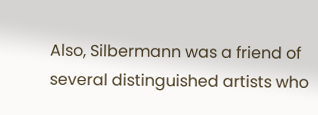Also, Silbermann was a friend of several distinguished artists who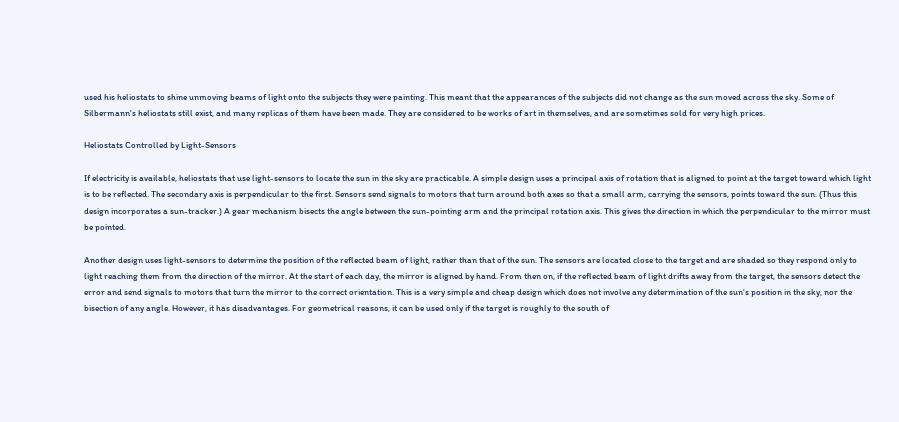used his heliostats to shine unmoving beams of light onto the subjects they were painting. This meant that the appearances of the subjects did not change as the sun moved across the sky. Some of Silbermann's heliostats still exist, and many replicas of them have been made. They are considered to be works of art in themselves, and are sometimes sold for very high prices.

Heliostats Controlled by Light-Sensors

If electricity is available, heliostats that use light-sensors to locate the sun in the sky are practicable. A simple design uses a principal axis of rotation that is aligned to point at the target toward which light is to be reflected. The secondary axis is perpendicular to the first. Sensors send signals to motors that turn around both axes so that a small arm, carrying the sensors, points toward the sun. (Thus this design incorporates a sun-tracker.) A gear mechanism bisects the angle between the sun-pointing arm and the principal rotation axis. This gives the direction in which the perpendicular to the mirror must be pointed.

Another design uses light-sensors to determine the position of the reflected beam of light, rather than that of the sun. The sensors are located close to the target and are shaded so they respond only to light reaching them from the direction of the mirror. At the start of each day, the mirror is aligned by hand. From then on, if the reflected beam of light drifts away from the target, the sensors detect the error and send signals to motors that turn the mirror to the correct orientation. This is a very simple and cheap design which does not involve any determination of the sun's position in the sky, nor the bisection of any angle. However, it has disadvantages. For geometrical reasons, it can be used only if the target is roughly to the south of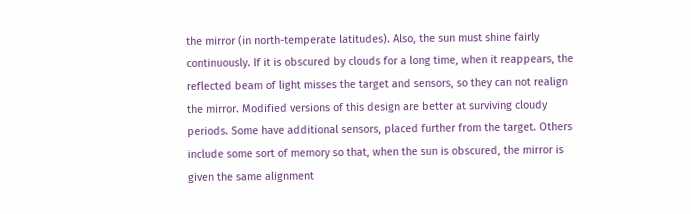the mirror (in north-temperate latitudes). Also, the sun must shine fairly continuously. If it is obscured by clouds for a long time, when it reappears, the reflected beam of light misses the target and sensors, so they can not realign the mirror. Modified versions of this design are better at surviving cloudy periods. Some have additional sensors, placed further from the target. Others include some sort of memory so that, when the sun is obscured, the mirror is given the same alignment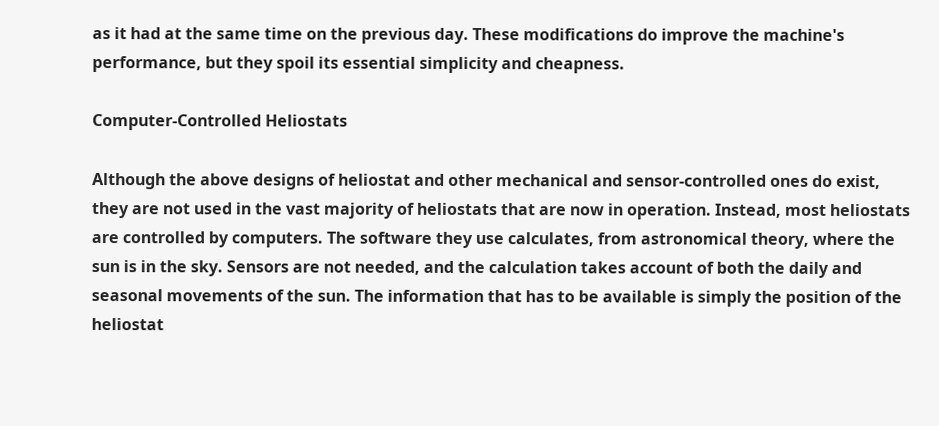as it had at the same time on the previous day. These modifications do improve the machine's performance, but they spoil its essential simplicity and cheapness.

Computer-Controlled Heliostats

Although the above designs of heliostat and other mechanical and sensor-controlled ones do exist, they are not used in the vast majority of heliostats that are now in operation. Instead, most heliostats are controlled by computers. The software they use calculates, from astronomical theory, where the sun is in the sky. Sensors are not needed, and the calculation takes account of both the daily and seasonal movements of the sun. The information that has to be available is simply the position of the heliostat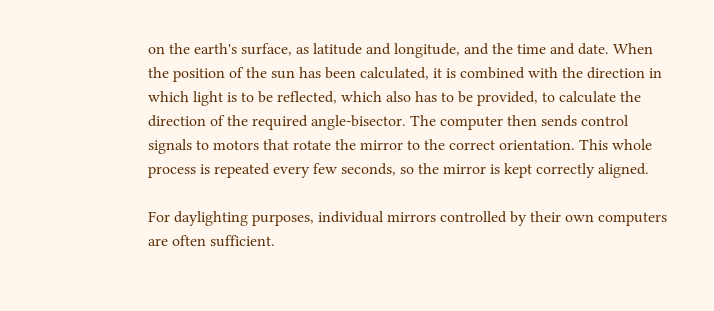on the earth's surface, as latitude and longitude, and the time and date. When the position of the sun has been calculated, it is combined with the direction in which light is to be reflected, which also has to be provided, to calculate the direction of the required angle-bisector. The computer then sends control signals to motors that rotate the mirror to the correct orientation. This whole process is repeated every few seconds, so the mirror is kept correctly aligned.

For daylighting purposes, individual mirrors controlled by their own computers are often sufficient.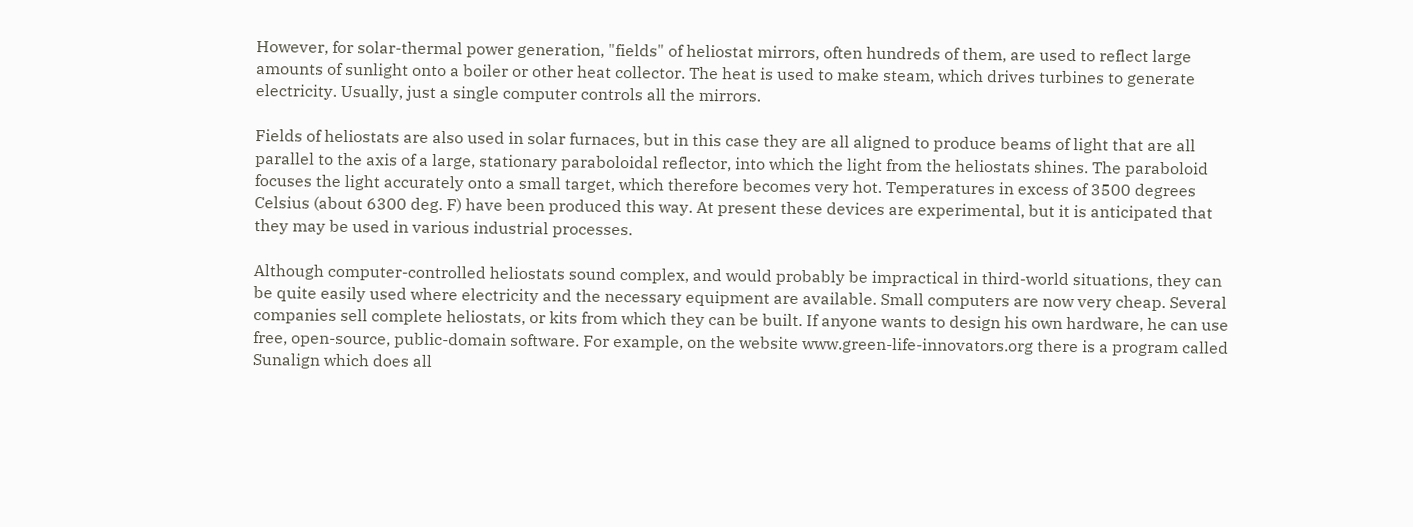However, for solar-thermal power generation, "fields" of heliostat mirrors, often hundreds of them, are used to reflect large amounts of sunlight onto a boiler or other heat collector. The heat is used to make steam, which drives turbines to generate electricity. Usually, just a single computer controls all the mirrors.

Fields of heliostats are also used in solar furnaces, but in this case they are all aligned to produce beams of light that are all parallel to the axis of a large, stationary paraboloidal reflector, into which the light from the heliostats shines. The paraboloid focuses the light accurately onto a small target, which therefore becomes very hot. Temperatures in excess of 3500 degrees Celsius (about 6300 deg. F) have been produced this way. At present these devices are experimental, but it is anticipated that they may be used in various industrial processes.

Although computer-controlled heliostats sound complex, and would probably be impractical in third-world situations, they can be quite easily used where electricity and the necessary equipment are available. Small computers are now very cheap. Several companies sell complete heliostats, or kits from which they can be built. If anyone wants to design his own hardware, he can use free, open-source, public-domain software. For example, on the website www.green-life-innovators.org there is a program called Sunalign which does all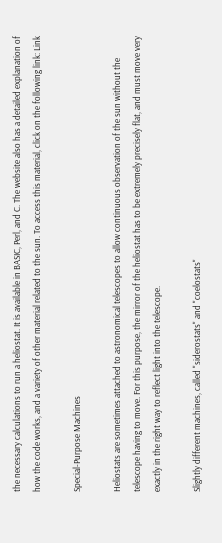the necessary calculations to run a heliostat. It is available in BASIC, Perl, and C. The website also has a detailed explanation of how the code works, and a variety of other material related to the sun. To access this material, click on the following link: Link

Special-Purpose Machines

Heliostats are sometimes attached to astronomical telescopes to allow continuous observation of the sun without the telescope having to move. For this purpose, the mirror of the heliostat has to be extremely precisely flat, and must move very exactly in the right way to reflect light into the telescope.

Slightly different machines, called "siderostats" and "coelostats"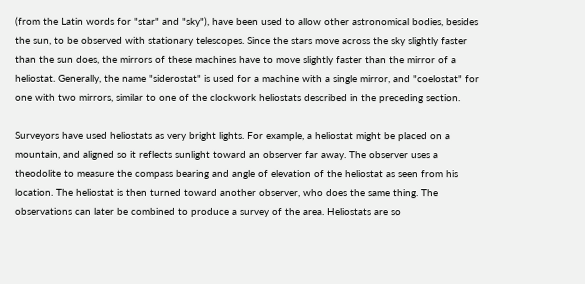(from the Latin words for "star" and "sky"), have been used to allow other astronomical bodies, besides the sun, to be observed with stationary telescopes. Since the stars move across the sky slightly faster than the sun does, the mirrors of these machines have to move slightly faster than the mirror of a heliostat. Generally, the name "siderostat" is used for a machine with a single mirror, and "coelostat" for one with two mirrors, similar to one of the clockwork heliostats described in the preceding section.

Surveyors have used heliostats as very bright lights. For example, a heliostat might be placed on a mountain, and aligned so it reflects sunlight toward an observer far away. The observer uses a theodolite to measure the compass bearing and angle of elevation of the heliostat as seen from his location. The heliostat is then turned toward another observer, who does the same thing. The observations can later be combined to produce a survey of the area. Heliostats are so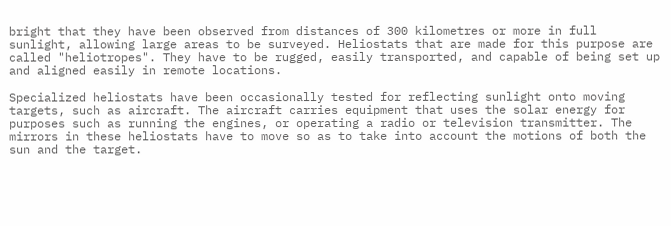bright that they have been observed from distances of 300 kilometres or more in full sunlight, allowing large areas to be surveyed. Heliostats that are made for this purpose are called "heliotropes". They have to be rugged, easily transported, and capable of being set up and aligned easily in remote locations.

Specialized heliostats have been occasionally tested for reflecting sunlight onto moving targets, such as aircraft. The aircraft carries equipment that uses the solar energy for purposes such as running the engines, or operating a radio or television transmitter. The mirrors in these heliostats have to move so as to take into account the motions of both the sun and the target.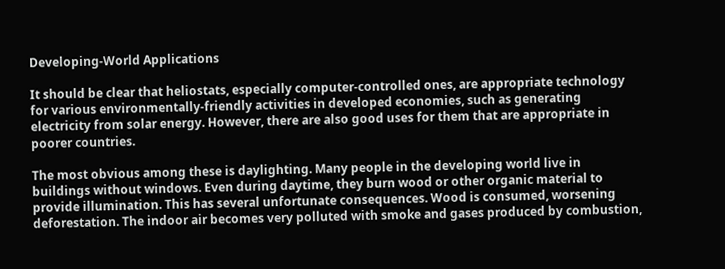Developing-World Applications

It should be clear that heliostats, especially computer-controlled ones, are appropriate technology for various environmentally-friendly activities in developed economies, such as generating electricity from solar energy. However, there are also good uses for them that are appropriate in poorer countries.

The most obvious among these is daylighting. Many people in the developing world live in buildings without windows. Even during daytime, they burn wood or other organic material to provide illumination. This has several unfortunate consequences. Wood is consumed, worsening deforestation. The indoor air becomes very polluted with smoke and gases produced by combustion,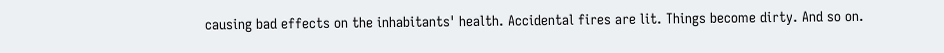causing bad effects on the inhabitants' health. Accidental fires are lit. Things become dirty. And so on.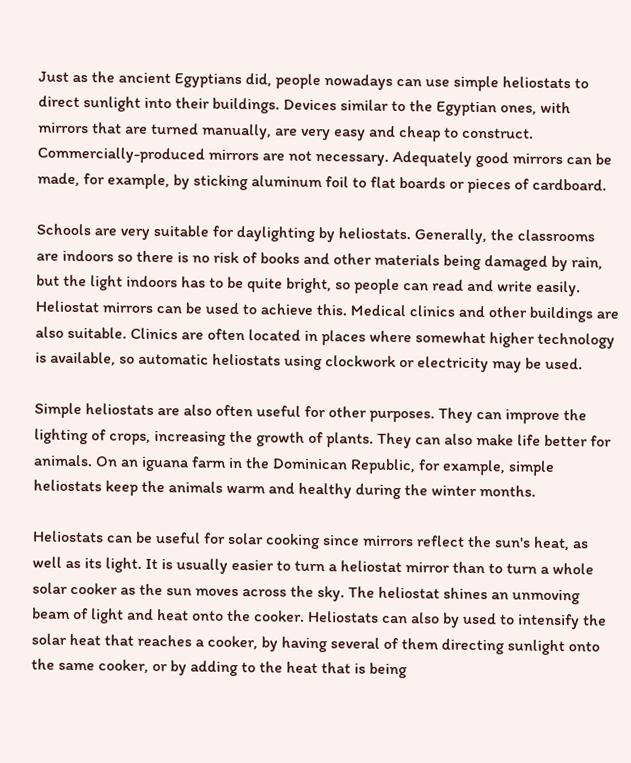Just as the ancient Egyptians did, people nowadays can use simple heliostats to direct sunlight into their buildings. Devices similar to the Egyptian ones, with mirrors that are turned manually, are very easy and cheap to construct. Commercially-produced mirrors are not necessary. Adequately good mirrors can be made, for example, by sticking aluminum foil to flat boards or pieces of cardboard.

Schools are very suitable for daylighting by heliostats. Generally, the classrooms are indoors so there is no risk of books and other materials being damaged by rain, but the light indoors has to be quite bright, so people can read and write easily. Heliostat mirrors can be used to achieve this. Medical clinics and other buildings are also suitable. Clinics are often located in places where somewhat higher technology is available, so automatic heliostats using clockwork or electricity may be used.

Simple heliostats are also often useful for other purposes. They can improve the lighting of crops, increasing the growth of plants. They can also make life better for animals. On an iguana farm in the Dominican Republic, for example, simple heliostats keep the animals warm and healthy during the winter months.

Heliostats can be useful for solar cooking since mirrors reflect the sun's heat, as well as its light. It is usually easier to turn a heliostat mirror than to turn a whole solar cooker as the sun moves across the sky. The heliostat shines an unmoving beam of light and heat onto the cooker. Heliostats can also by used to intensify the solar heat that reaches a cooker, by having several of them directing sunlight onto the same cooker, or by adding to the heat that is being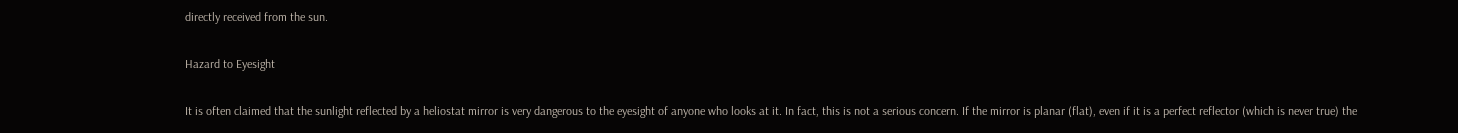directly received from the sun.

Hazard to Eyesight

It is often claimed that the sunlight reflected by a heliostat mirror is very dangerous to the eyesight of anyone who looks at it. In fact, this is not a serious concern. If the mirror is planar (flat), even if it is a perfect reflector (which is never true) the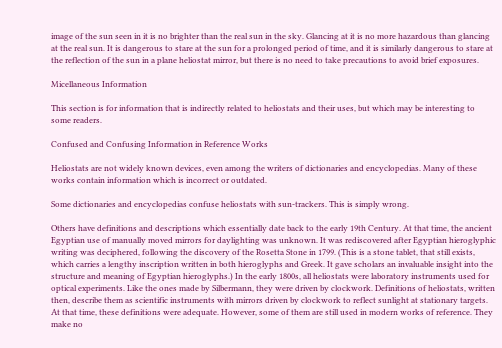image of the sun seen in it is no brighter than the real sun in the sky. Glancing at it is no more hazardous than glancing at the real sun. It is dangerous to stare at the sun for a prolonged period of time, and it is similarly dangerous to stare at the reflection of the sun in a plane heliostat mirror, but there is no need to take precautions to avoid brief exposures.

Micellaneous Information

This section is for information that is indirectly related to heliostats and their uses, but which may be interesting to some readers.

Confused and Confusing Information in Reference Works

Heliostats are not widely known devices, even among the writers of dictionaries and encyclopedias. Many of these works contain information which is incorrect or outdated.

Some dictionaries and encyclopedias confuse heliostats with sun-trackers. This is simply wrong.

Others have definitions and descriptions which essentially date back to the early 19th Century. At that time, the ancient Egyptian use of manually moved mirrors for daylighting was unknown. It was rediscovered after Egyptian hieroglyphic writing was deciphered, following the discovery of the Rosetta Stone in 1799. (This is a stone tablet, that still exists, which carries a lengthy inscription written in both hieroglyphs and Greek. It gave scholars an invaluable insight into the structure and meaning of Egyptian hieroglyphs.) In the early 1800s, all heliostats were laboratory instruments used for optical experiments. Like the ones made by Silbermann, they were driven by clockwork. Definitions of heliostats, written then, describe them as scientific instruments with mirrors driven by clockwork to reflect sunlight at stationary targets. At that time, these definitions were adequate. However, some of them are still used in modern works of reference. They make no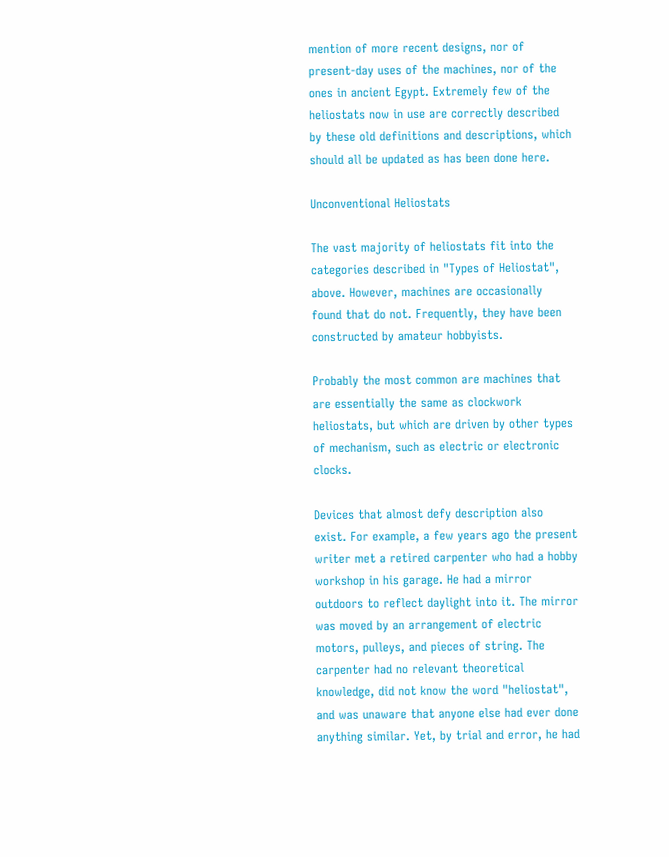mention of more recent designs, nor of present-day uses of the machines, nor of the ones in ancient Egypt. Extremely few of the heliostats now in use are correctly described by these old definitions and descriptions, which should all be updated as has been done here.

Unconventional Heliostats

The vast majority of heliostats fit into the categories described in "Types of Heliostat", above. However, machines are occasionally found that do not. Frequently, they have been constructed by amateur hobbyists.

Probably the most common are machines that are essentially the same as clockwork heliostats, but which are driven by other types of mechanism, such as electric or electronic clocks.

Devices that almost defy description also exist. For example, a few years ago the present writer met a retired carpenter who had a hobby workshop in his garage. He had a mirror outdoors to reflect daylight into it. The mirror was moved by an arrangement of electric motors, pulleys, and pieces of string. The carpenter had no relevant theoretical knowledge, did not know the word "heliostat", and was unaware that anyone else had ever done anything similar. Yet, by trial and error, he had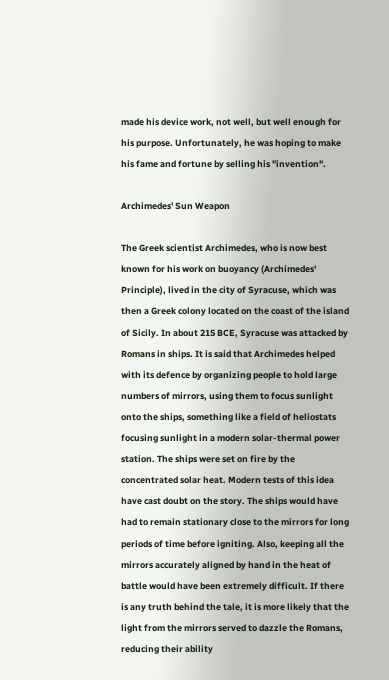made his device work, not well, but well enough for his purpose. Unfortunately, he was hoping to make his fame and fortune by selling his "invention".

Archimedes' Sun Weapon

The Greek scientist Archimedes, who is now best known for his work on buoyancy (Archimedes' Principle), lived in the city of Syracuse, which was then a Greek colony located on the coast of the island of Sicily. In about 215 BCE, Syracuse was attacked by Romans in ships. It is said that Archimedes helped with its defence by organizing people to hold large numbers of mirrors, using them to focus sunlight onto the ships, something like a field of heliostats focusing sunlight in a modern solar-thermal power station. The ships were set on fire by the concentrated solar heat. Modern tests of this idea have cast doubt on the story. The ships would have had to remain stationary close to the mirrors for long periods of time before igniting. Also, keeping all the mirrors accurately aligned by hand in the heat of battle would have been extremely difficult. If there is any truth behind the tale, it is more likely that the light from the mirrors served to dazzle the Romans, reducing their ability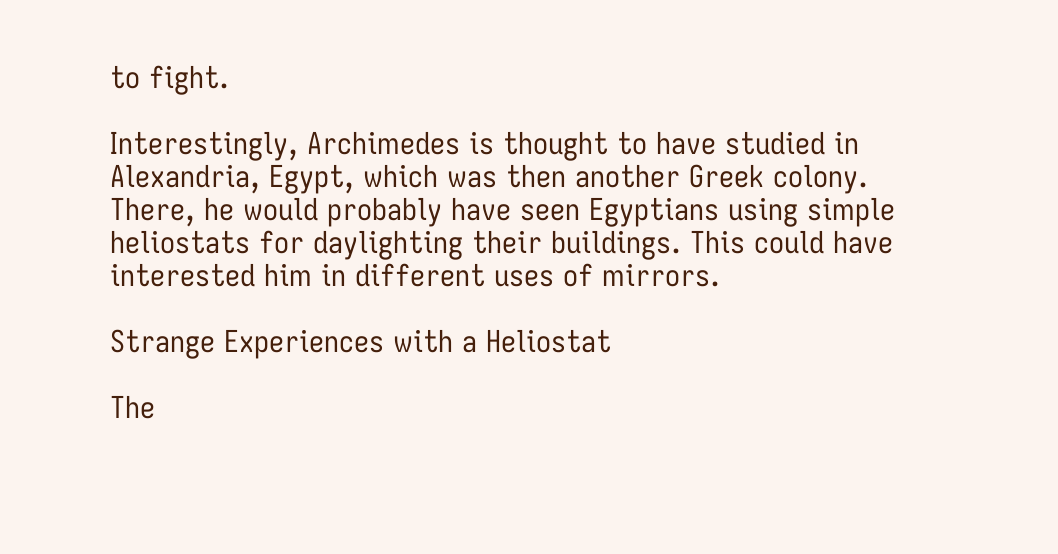to fight.

Interestingly, Archimedes is thought to have studied in Alexandria, Egypt, which was then another Greek colony. There, he would probably have seen Egyptians using simple heliostats for daylighting their buildings. This could have interested him in different uses of mirrors.

Strange Experiences with a Heliostat

The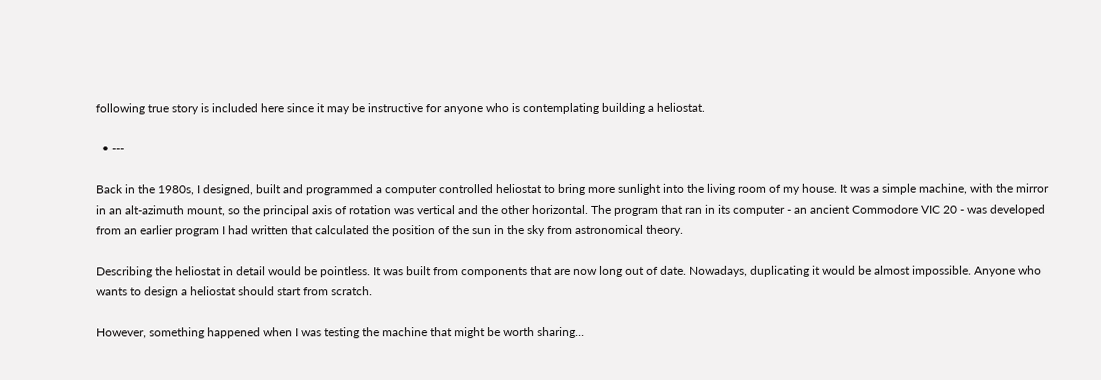following true story is included here since it may be instructive for anyone who is contemplating building a heliostat.

  • ---

Back in the 1980s, I designed, built and programmed a computer controlled heliostat to bring more sunlight into the living room of my house. It was a simple machine, with the mirror in an alt-azimuth mount, so the principal axis of rotation was vertical and the other horizontal. The program that ran in its computer - an ancient Commodore VIC 20 - was developed from an earlier program I had written that calculated the position of the sun in the sky from astronomical theory.

Describing the heliostat in detail would be pointless. It was built from components that are now long out of date. Nowadays, duplicating it would be almost impossible. Anyone who wants to design a heliostat should start from scratch.

However, something happened when I was testing the machine that might be worth sharing...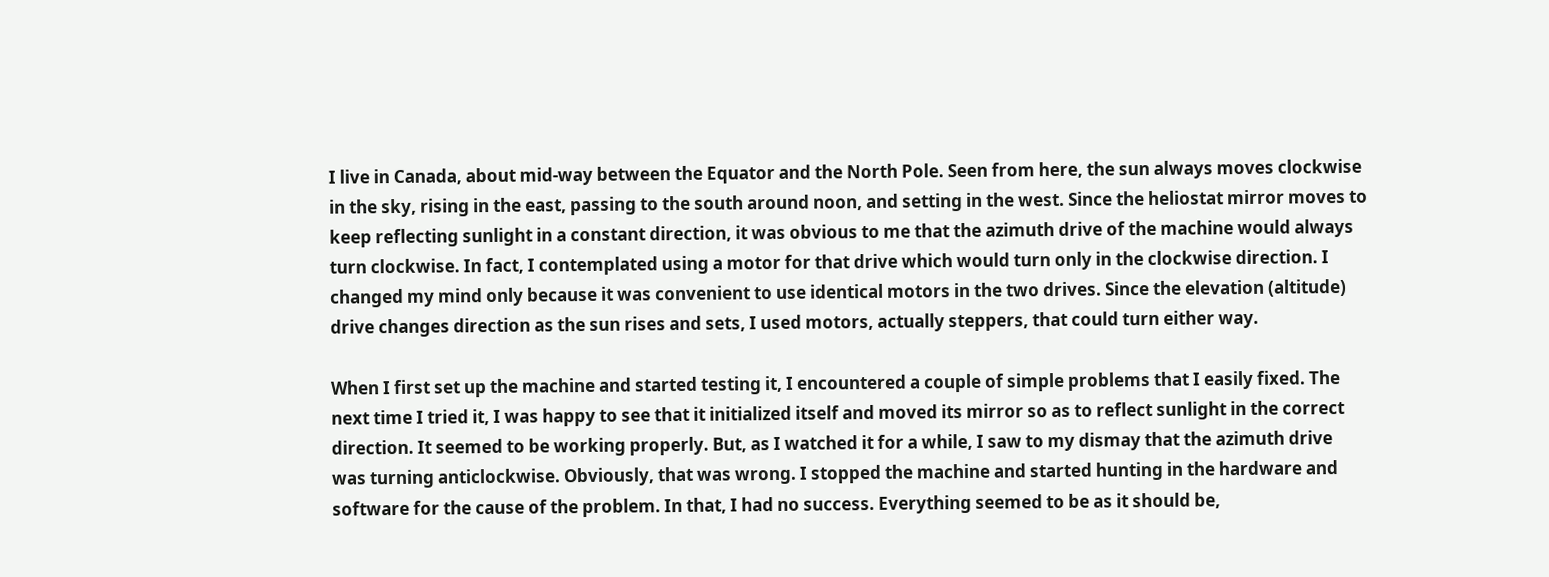I live in Canada, about mid-way between the Equator and the North Pole. Seen from here, the sun always moves clockwise in the sky, rising in the east, passing to the south around noon, and setting in the west. Since the heliostat mirror moves to keep reflecting sunlight in a constant direction, it was obvious to me that the azimuth drive of the machine would always turn clockwise. In fact, I contemplated using a motor for that drive which would turn only in the clockwise direction. I changed my mind only because it was convenient to use identical motors in the two drives. Since the elevation (altitude) drive changes direction as the sun rises and sets, I used motors, actually steppers, that could turn either way.

When I first set up the machine and started testing it, I encountered a couple of simple problems that I easily fixed. The next time I tried it, I was happy to see that it initialized itself and moved its mirror so as to reflect sunlight in the correct direction. It seemed to be working properly. But, as I watched it for a while, I saw to my dismay that the azimuth drive was turning anticlockwise. Obviously, that was wrong. I stopped the machine and started hunting in the hardware and software for the cause of the problem. In that, I had no success. Everything seemed to be as it should be,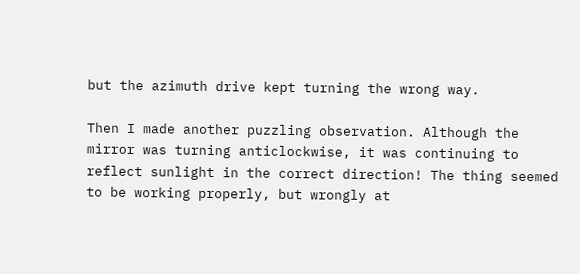but the azimuth drive kept turning the wrong way.

Then I made another puzzling observation. Although the mirror was turning anticlockwise, it was continuing to reflect sunlight in the correct direction! The thing seemed to be working properly, but wrongly at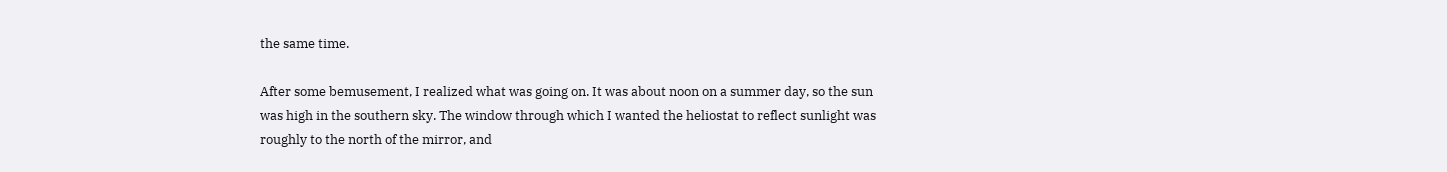the same time.

After some bemusement, I realized what was going on. It was about noon on a summer day, so the sun was high in the southern sky. The window through which I wanted the heliostat to reflect sunlight was roughly to the north of the mirror, and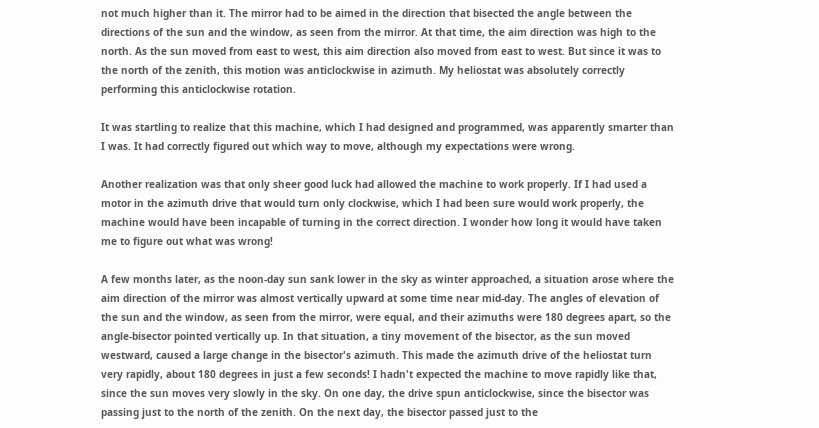not much higher than it. The mirror had to be aimed in the direction that bisected the angle between the directions of the sun and the window, as seen from the mirror. At that time, the aim direction was high to the north. As the sun moved from east to west, this aim direction also moved from east to west. But since it was to the north of the zenith, this motion was anticlockwise in azimuth. My heliostat was absolutely correctly performing this anticlockwise rotation.

It was startling to realize that this machine, which I had designed and programmed, was apparently smarter than I was. It had correctly figured out which way to move, although my expectations were wrong.

Another realization was that only sheer good luck had allowed the machine to work properly. If I had used a motor in the azimuth drive that would turn only clockwise, which I had been sure would work properly, the machine would have been incapable of turning in the correct direction. I wonder how long it would have taken me to figure out what was wrong!

A few months later, as the noon-day sun sank lower in the sky as winter approached, a situation arose where the aim direction of the mirror was almost vertically upward at some time near mid-day. The angles of elevation of the sun and the window, as seen from the mirror, were equal, and their azimuths were 180 degrees apart, so the angle-bisector pointed vertically up. In that situation, a tiny movement of the bisector, as the sun moved westward, caused a large change in the bisector's azimuth. This made the azimuth drive of the heliostat turn very rapidly, about 180 degrees in just a few seconds! I hadn't expected the machine to move rapidly like that, since the sun moves very slowly in the sky. On one day, the drive spun anticlockwise, since the bisector was passing just to the north of the zenith. On the next day, the bisector passed just to the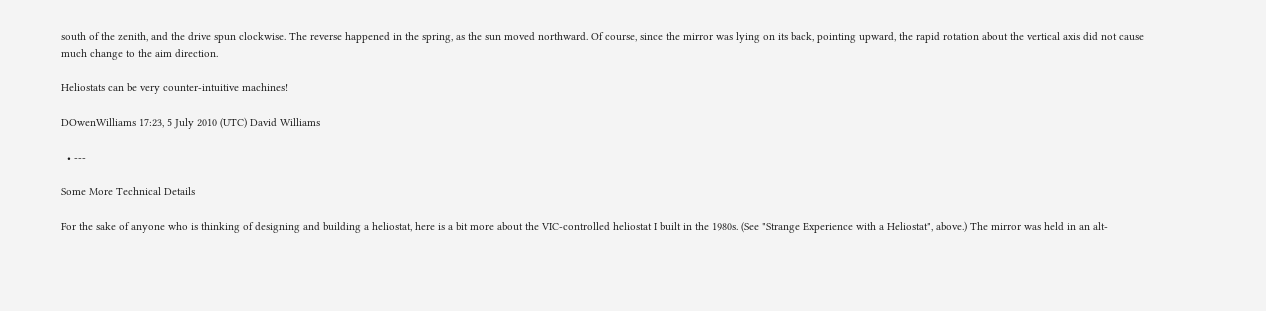south of the zenith, and the drive spun clockwise. The reverse happened in the spring, as the sun moved northward. Of course, since the mirror was lying on its back, pointing upward, the rapid rotation about the vertical axis did not cause much change to the aim direction.

Heliostats can be very counter-intuitive machines!

DOwenWilliams 17:23, 5 July 2010 (UTC) David Williams

  • ---

Some More Technical Details

For the sake of anyone who is thinking of designing and building a heliostat, here is a bit more about the VIC-controlled heliostat I built in the 1980s. (See "Strange Experience with a Heliostat", above.) The mirror was held in an alt-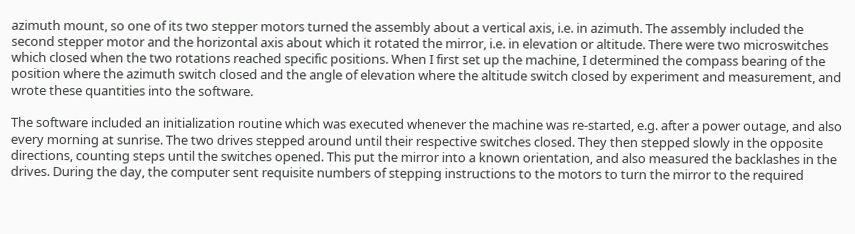azimuth mount, so one of its two stepper motors turned the assembly about a vertical axis, i.e. in azimuth. The assembly included the second stepper motor and the horizontal axis about which it rotated the mirror, i.e. in elevation or altitude. There were two microswitches which closed when the two rotations reached specific positions. When I first set up the machine, I determined the compass bearing of the position where the azimuth switch closed and the angle of elevation where the altitude switch closed by experiment and measurement, and wrote these quantities into the software.

The software included an initialization routine which was executed whenever the machine was re-started, e.g. after a power outage, and also every morning at sunrise. The two drives stepped around until their respective switches closed. They then stepped slowly in the opposite directions, counting steps until the switches opened. This put the mirror into a known orientation, and also measured the backlashes in the drives. During the day, the computer sent requisite numbers of stepping instructions to the motors to turn the mirror to the required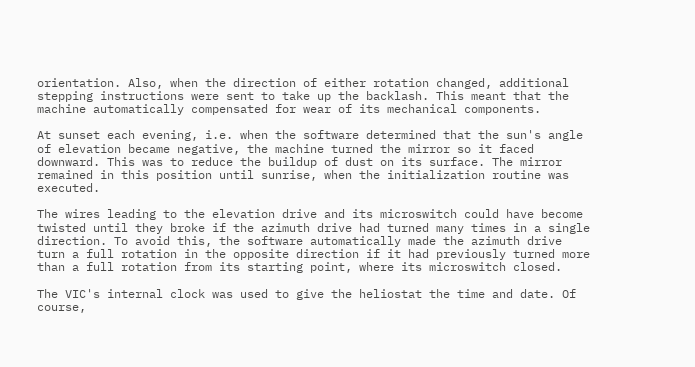orientation. Also, when the direction of either rotation changed, additional stepping instructions were sent to take up the backlash. This meant that the machine automatically compensated for wear of its mechanical components.

At sunset each evening, i.e. when the software determined that the sun's angle of elevation became negative, the machine turned the mirror so it faced downward. This was to reduce the buildup of dust on its surface. The mirror remained in this position until sunrise, when the initialization routine was executed.

The wires leading to the elevation drive and its microswitch could have become twisted until they broke if the azimuth drive had turned many times in a single direction. To avoid this, the software automatically made the azimuth drive turn a full rotation in the opposite direction if it had previously turned more than a full rotation from its starting point, where its microswitch closed.

The VIC's internal clock was used to give the heliostat the time and date. Of course,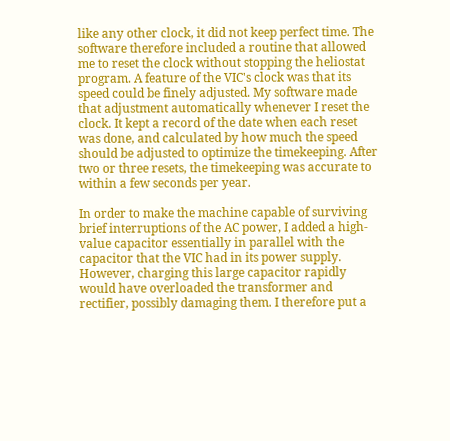like any other clock, it did not keep perfect time. The software therefore included a routine that allowed me to reset the clock without stopping the heliostat program. A feature of the VIC's clock was that its speed could be finely adjusted. My software made that adjustment automatically whenever I reset the clock. It kept a record of the date when each reset was done, and calculated by how much the speed should be adjusted to optimize the timekeeping. After two or three resets, the timekeeping was accurate to within a few seconds per year.

In order to make the machine capable of surviving brief interruptions of the AC power, I added a high-value capacitor essentially in parallel with the capacitor that the VIC had in its power supply. However, charging this large capacitor rapidly would have overloaded the transformer and rectifier, possibly damaging them. I therefore put a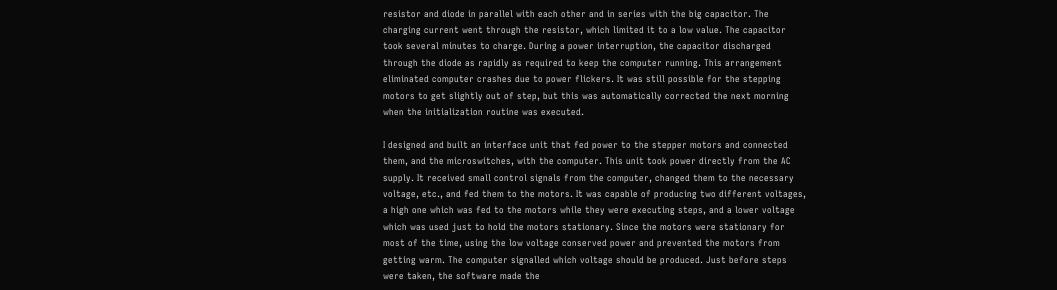resistor and diode in parallel with each other and in series with the big capacitor. The charging current went through the resistor, which limited it to a low value. The capacitor took several minutes to charge. During a power interruption, the capacitor discharged through the diode as rapidly as required to keep the computer running. This arrangement eliminated computer crashes due to power flickers. It was still possible for the stepping motors to get slightly out of step, but this was automatically corrected the next morning when the initialization routine was executed.

I designed and built an interface unit that fed power to the stepper motors and connected them, and the microswitches, with the computer. This unit took power directly from the AC supply. It received small control signals from the computer, changed them to the necessary voltage, etc., and fed them to the motors. It was capable of producing two different voltages, a high one which was fed to the motors while they were executing steps, and a lower voltage which was used just to hold the motors stationary. Since the motors were stationary for most of the time, using the low voltage conserved power and prevented the motors from getting warm. The computer signalled which voltage should be produced. Just before steps were taken, the software made the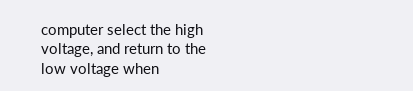computer select the high voltage, and return to the low voltage when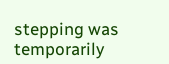stepping was temporarily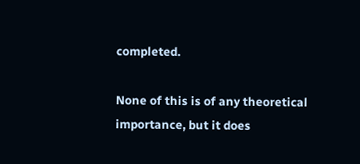completed.

None of this is of any theoretical importance, but it does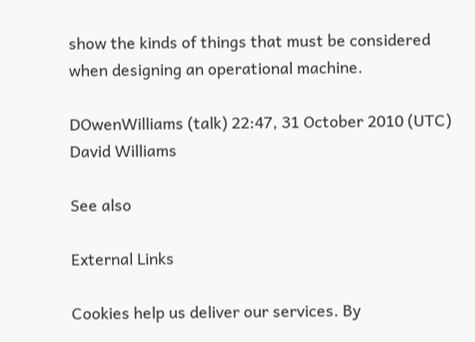show the kinds of things that must be considered when designing an operational machine.

DOwenWilliams (talk) 22:47, 31 October 2010 (UTC) David Williams

See also

External Links

Cookies help us deliver our services. By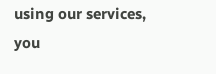using our services, you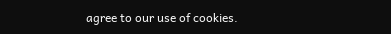agree to our use of cookies.